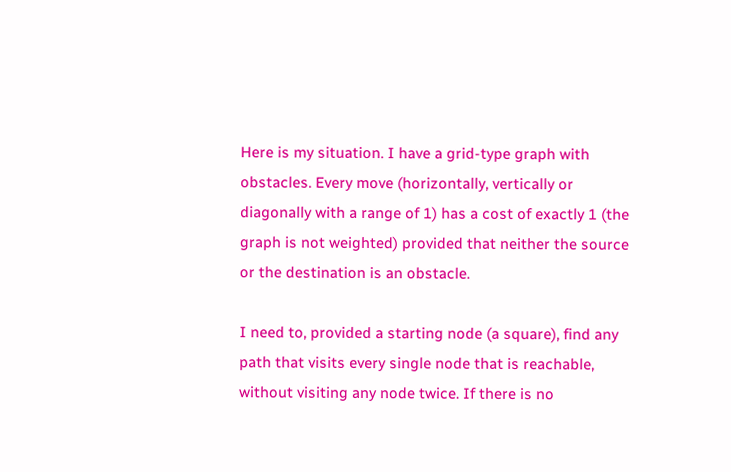Here is my situation. I have a grid-type graph with obstacles. Every move (horizontally, vertically or diagonally with a range of 1) has a cost of exactly 1 (the graph is not weighted) provided that neither the source or the destination is an obstacle.

I need to, provided a starting node (a square), find any path that visits every single node that is reachable, without visiting any node twice. If there is no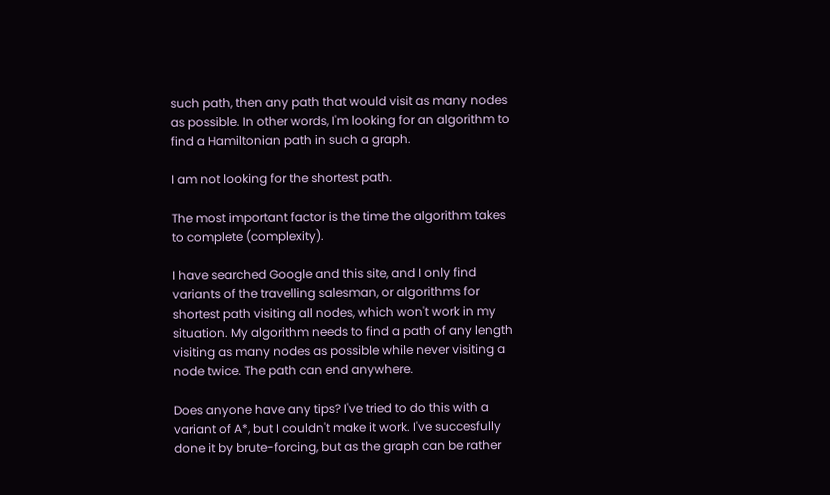such path, then any path that would visit as many nodes as possible. In other words, I'm looking for an algorithm to find a Hamiltonian path in such a graph.

I am not looking for the shortest path.

The most important factor is the time the algorithm takes to complete (complexity).

I have searched Google and this site, and I only find variants of the travelling salesman, or algorithms for shortest path visiting all nodes, which won't work in my situation. My algorithm needs to find a path of any length visiting as many nodes as possible while never visiting a node twice. The path can end anywhere.

Does anyone have any tips? I've tried to do this with a variant of A*, but I couldn't make it work. I've succesfully done it by brute-forcing, but as the graph can be rather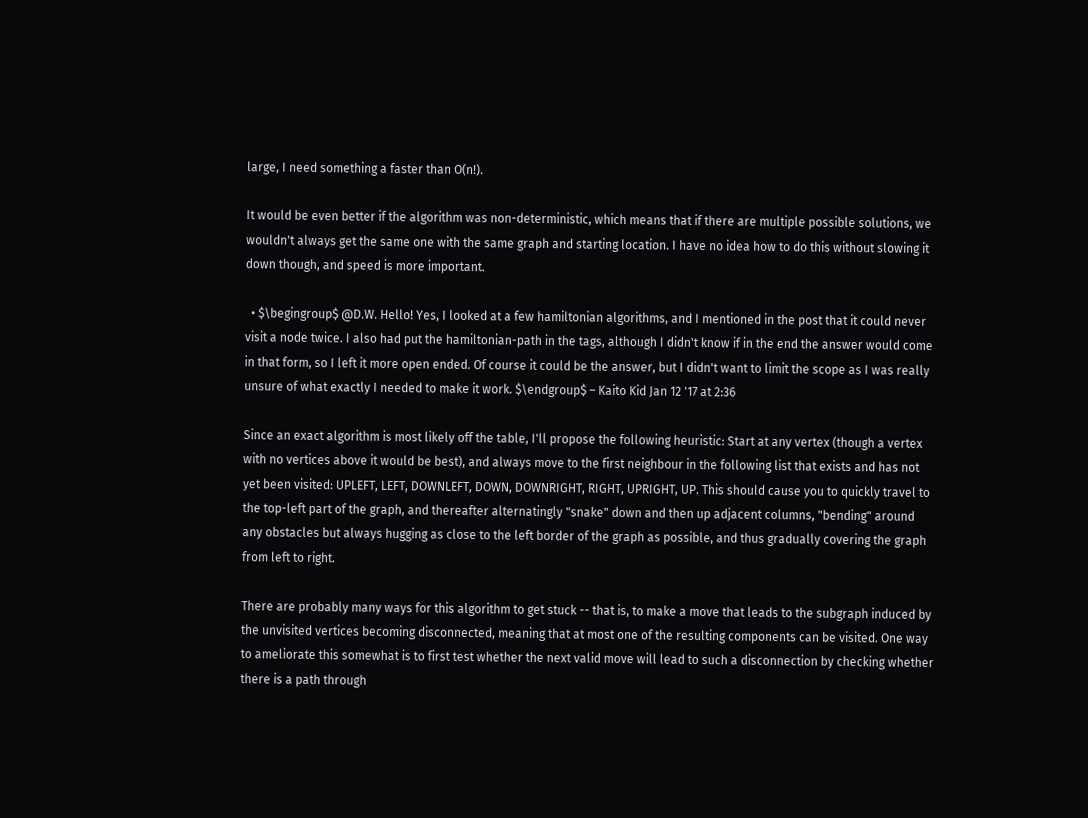large, I need something a faster than O(n!).

It would be even better if the algorithm was non-deterministic, which means that if there are multiple possible solutions, we wouldn't always get the same one with the same graph and starting location. I have no idea how to do this without slowing it down though, and speed is more important.

  • $\begingroup$ @D.W. Hello! Yes, I looked at a few hamiltonian algorithms, and I mentioned in the post that it could never visit a node twice. I also had put the hamiltonian-path in the tags, although I didn't know if in the end the answer would come in that form, so I left it more open ended. Of course it could be the answer, but I didn't want to limit the scope as I was really unsure of what exactly I needed to make it work. $\endgroup$ – Kaito Kid Jan 12 '17 at 2:36

Since an exact algorithm is most likely off the table, I'll propose the following heuristic: Start at any vertex (though a vertex with no vertices above it would be best), and always move to the first neighbour in the following list that exists and has not yet been visited: UPLEFT, LEFT, DOWNLEFT, DOWN, DOWNRIGHT, RIGHT, UPRIGHT, UP. This should cause you to quickly travel to the top-left part of the graph, and thereafter alternatingly "snake" down and then up adjacent columns, "bending" around any obstacles but always hugging as close to the left border of the graph as possible, and thus gradually covering the graph from left to right.

There are probably many ways for this algorithm to get stuck -- that is, to make a move that leads to the subgraph induced by the unvisited vertices becoming disconnected, meaning that at most one of the resulting components can be visited. One way to ameliorate this somewhat is to first test whether the next valid move will lead to such a disconnection by checking whether there is a path through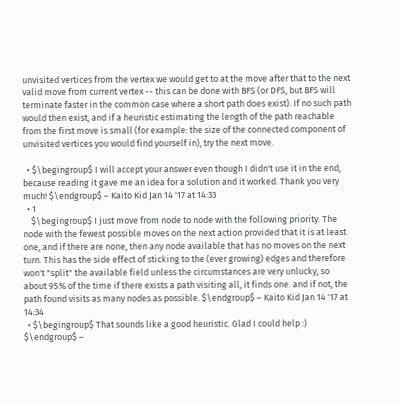unvisited vertices from the vertex we would get to at the move after that to the next valid move from current vertex -- this can be done with BFS (or DFS, but BFS will terminate faster in the common case where a short path does exist). If no such path would then exist, and if a heuristic estimating the length of the path reachable from the first move is small (for example: the size of the connected component of unvisited vertices you would find yourself in), try the next move.

  • $\begingroup$ I will accept your answer even though I didn't use it in the end, because reading it gave me an idea for a solution and it worked. Thank you very much! $\endgroup$ – Kaito Kid Jan 14 '17 at 14:33
  • 1
    $\begingroup$ I just move from node to node with the following priority. The node with the fewest possible moves on the next action provided that it is at least one, and if there are none, then any node available that has no moves on the next turn. This has the side effect of sticking to the (ever growing) edges and therefore won't "split" the available field unless the circumstances are very unlucky, so about 95% of the time if there exists a path visiting all, it finds one. and if not, the path found visits as many nodes as possible. $\endgroup$ – Kaito Kid Jan 14 '17 at 14:34
  • $\begingroup$ That sounds like a good heuristic. Glad I could help :) $\endgroup$ –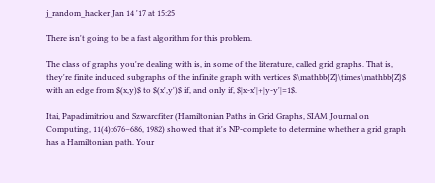j_random_hacker Jan 14 '17 at 15:25

There isn't going to be a fast algorithm for this problem.

The class of graphs you're dealing with is, in some of the literature, called grid graphs. That is, they're finite induced subgraphs of the infinite graph with vertices $\mathbb{Z}\times\mathbb{Z}$ with an edge from $(x,y)$ to $(x',y')$ if, and only if, $|x-x'|+|y-y'|=1$.

Itai, Papadimitriou and Szwarcfiter (Hamiltonian Paths in Grid Graphs, SIAM Journal on Computing, 11(4):676–686, 1982) showed that it's NP-complete to determine whether a grid graph has a Hamiltonian path. Your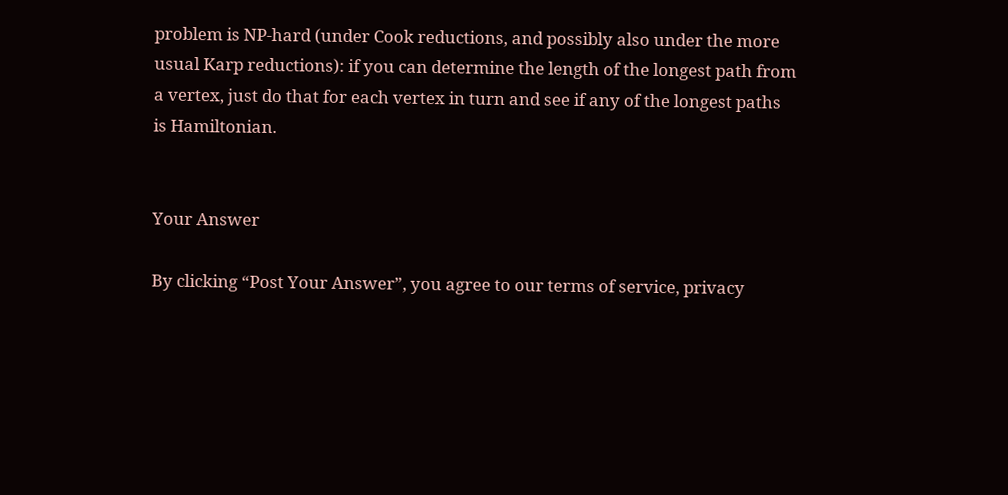problem is NP-hard (under Cook reductions, and possibly also under the more usual Karp reductions): if you can determine the length of the longest path from a vertex, just do that for each vertex in turn and see if any of the longest paths is Hamiltonian.


Your Answer

By clicking “Post Your Answer”, you agree to our terms of service, privacy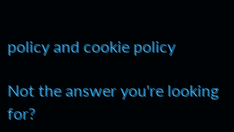policy and cookie policy

Not the answer you're looking for?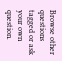Browse other questions tagged or ask your own question.